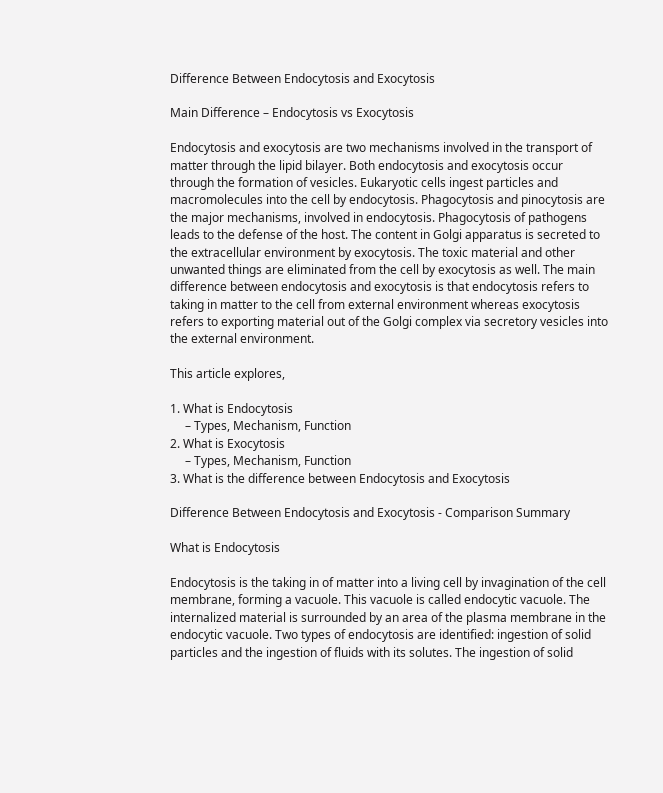Difference Between Endocytosis and Exocytosis

Main Difference – Endocytosis vs Exocytosis

Endocytosis and exocytosis are two mechanisms involved in the transport of matter through the lipid bilayer. Both endocytosis and exocytosis occur through the formation of vesicles. Eukaryotic cells ingest particles and macromolecules into the cell by endocytosis. Phagocytosis and pinocytosis are the major mechanisms, involved in endocytosis. Phagocytosis of pathogens leads to the defense of the host. The content in Golgi apparatus is secreted to the extracellular environment by exocytosis. The toxic material and other unwanted things are eliminated from the cell by exocytosis as well. The main difference between endocytosis and exocytosis is that endocytosis refers to taking in matter to the cell from external environment whereas exocytosis refers to exporting material out of the Golgi complex via secretory vesicles into the external environment.

This article explores,

1. What is Endocytosis
     – Types, Mechanism, Function
2. What is Exocytosis
     – Types, Mechanism, Function
3. What is the difference between Endocytosis and Exocytosis

Difference Between Endocytosis and Exocytosis - Comparison Summary

What is Endocytosis

Endocytosis is the taking in of matter into a living cell by invagination of the cell membrane, forming a vacuole. This vacuole is called endocytic vacuole. The internalized material is surrounded by an area of the plasma membrane in the endocytic vacuole. Two types of endocytosis are identified: ingestion of solid particles and the ingestion of fluids with its solutes. The ingestion of solid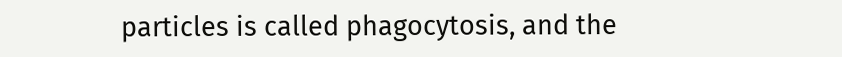particles is called phagocytosis, and the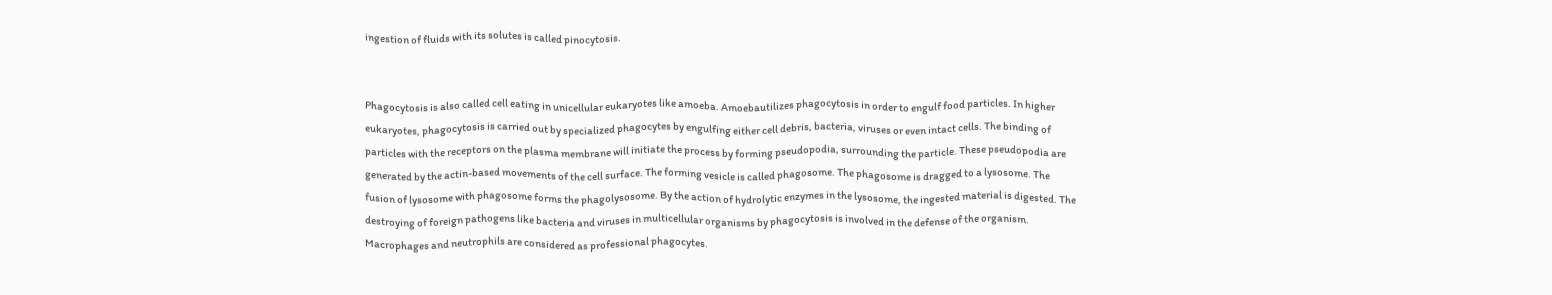ingestion of fluids with its solutes is called pinocytosis.


Phagocytosis is also called cell eating in unicellular eukaryotes like amoeba. Amoebautilizes phagocytosis in order to engulf food particles. In higher eukaryotes, phagocytosis is carried out by specialized phagocytes by engulfing either cell debris, bacteria, viruses or even intact cells. The binding of particles with the receptors on the plasma membrane will initiate the process by forming pseudopodia, surrounding the particle. These pseudopodia are generated by the actin-based movements of the cell surface. The forming vesicle is called phagosome. The phagosome is dragged to a lysosome. The fusion of lysosome with phagosome forms the phagolysosome. By the action of hydrolytic enzymes in the lysosome, the ingested material is digested. The destroying of foreign pathogens like bacteria and viruses in multicellular organisms by phagocytosis is involved in the defense of the organism. Macrophages and neutrophils are considered as professional phagocytes.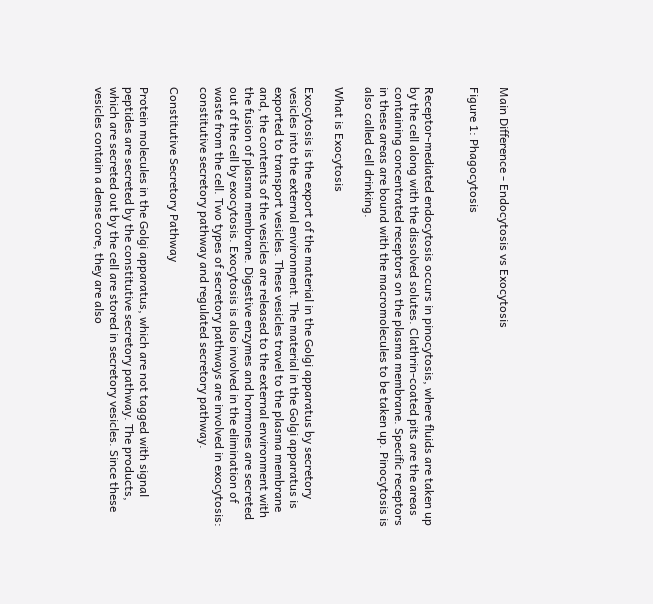Main Difference - Endocytosis vs Exocytosis

Figure 1: Phagocytosis


Receptor-mediated endocytosis occurs in pinocytosis, where fluids are taken up by the cell along with the dissolved solutes. Clathrin-coated pits are the areas containing concentrated receptors on the plasma membrane. Specific receptors in these areas are bound with the macromolecules to be taken up. Pinocytosis is also called cell drinking.

What is Exocytosis

Exocytosis is the export of the material in the Golgi apparatus by secretory vesicles into the external environment. The material in the Golgi apparatus is exported to transport vesicles. These vesicles travel to the plasma membrane and, the contents of the vesicles are released to the external environment with the fusion of plasma membrane. Digestive enzymes and hormones are secreted out of the cell by exocytosis. Exocytosis is also involved in the elimination of waste from the cell. Two types of secretory pathways are involved in exocytosis: constitutive secretory pathway and regulated secretory pathway.

Constitutive Secretory Pathway

Protein molecules in the Golgi apparatus, which are not tagged with signal peptides are secreted by the constitutive secretory pathway. The products, which are secreted out by the cell are stored in secretory vesicles. Since these vesicles contain a dense core, they are also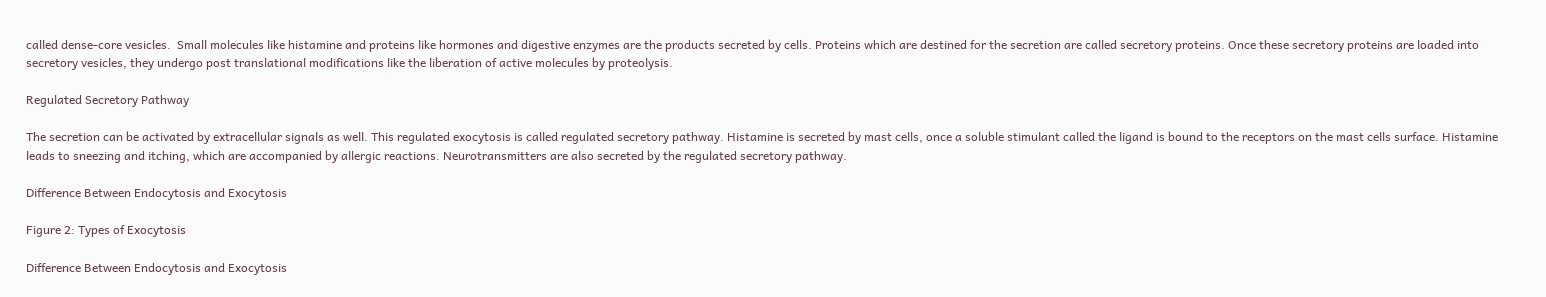called dense-core vesicles.  Small molecules like histamine and proteins like hormones and digestive enzymes are the products secreted by cells. Proteins which are destined for the secretion are called secretory proteins. Once these secretory proteins are loaded into secretory vesicles, they undergo post translational modifications like the liberation of active molecules by proteolysis.

Regulated Secretory Pathway

The secretion can be activated by extracellular signals as well. This regulated exocytosis is called regulated secretory pathway. Histamine is secreted by mast cells, once a soluble stimulant called the ligand is bound to the receptors on the mast cells surface. Histamine leads to sneezing and itching, which are accompanied by allergic reactions. Neurotransmitters are also secreted by the regulated secretory pathway.

Difference Between Endocytosis and Exocytosis

Figure 2: Types of Exocytosis

Difference Between Endocytosis and Exocytosis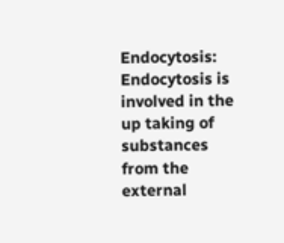Endocytosis: Endocytosis is involved in the up taking of substances from the external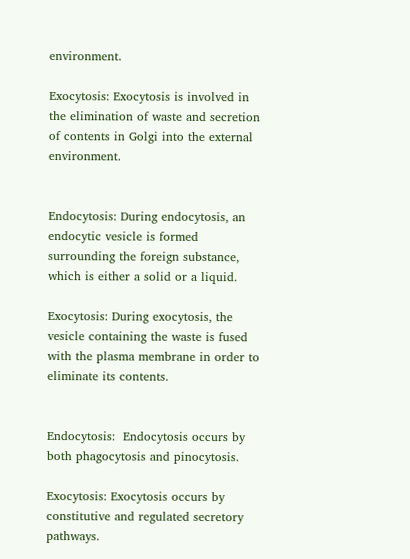environment.

Exocytosis: Exocytosis is involved in the elimination of waste and secretion of contents in Golgi into the external environment.


Endocytosis: During endocytosis, an endocytic vesicle is formed surrounding the foreign substance, which is either a solid or a liquid.

Exocytosis: During exocytosis, the vesicle containing the waste is fused with the plasma membrane in order to eliminate its contents.


Endocytosis:  Endocytosis occurs by both phagocytosis and pinocytosis.

Exocytosis: Exocytosis occurs by constitutive and regulated secretory pathways.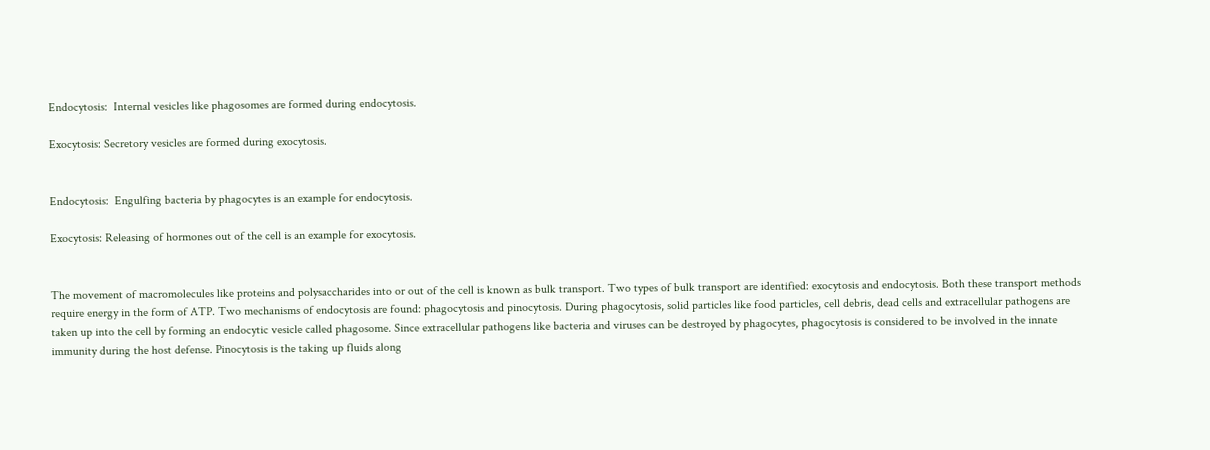Endocytosis:  Internal vesicles like phagosomes are formed during endocytosis.

Exocytosis: Secretory vesicles are formed during exocytosis.


Endocytosis:  Engulfing bacteria by phagocytes is an example for endocytosis.

Exocytosis: Releasing of hormones out of the cell is an example for exocytosis.


The movement of macromolecules like proteins and polysaccharides into or out of the cell is known as bulk transport. Two types of bulk transport are identified: exocytosis and endocytosis. Both these transport methods require energy in the form of ATP. Two mechanisms of endocytosis are found: phagocytosis and pinocytosis. During phagocytosis, solid particles like food particles, cell debris, dead cells and extracellular pathogens are taken up into the cell by forming an endocytic vesicle called phagosome. Since extracellular pathogens like bacteria and viruses can be destroyed by phagocytes, phagocytosis is considered to be involved in the innate immunity during the host defense. Pinocytosis is the taking up fluids along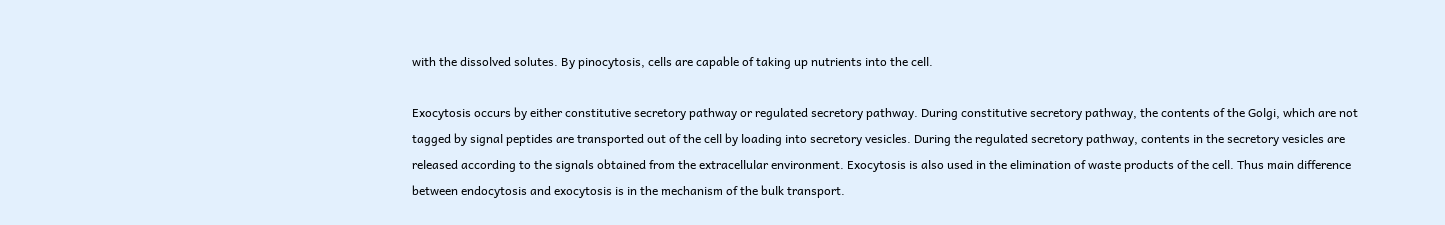with the dissolved solutes. By pinocytosis, cells are capable of taking up nutrients into the cell.

Exocytosis occurs by either constitutive secretory pathway or regulated secretory pathway. During constitutive secretory pathway, the contents of the Golgi, which are not tagged by signal peptides are transported out of the cell by loading into secretory vesicles. During the regulated secretory pathway, contents in the secretory vesicles are released according to the signals obtained from the extracellular environment. Exocytosis is also used in the elimination of waste products of the cell. Thus main difference between endocytosis and exocytosis is in the mechanism of the bulk transport.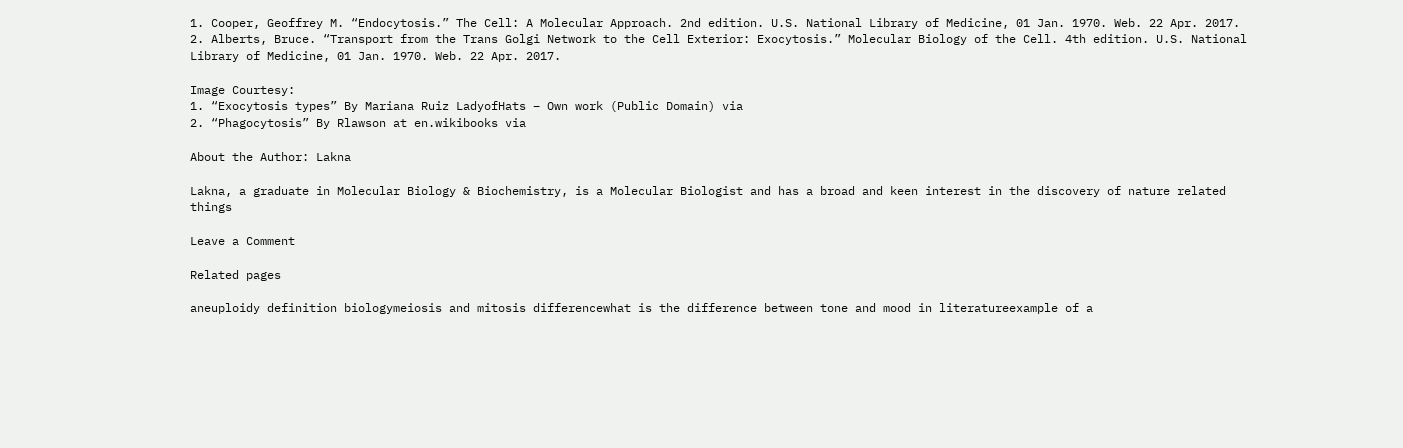1. Cooper, Geoffrey M. “Endocytosis.” The Cell: A Molecular Approach. 2nd edition. U.S. National Library of Medicine, 01 Jan. 1970. Web. 22 Apr. 2017.
2. Alberts, Bruce. “Transport from the Trans Golgi Network to the Cell Exterior: Exocytosis.” Molecular Biology of the Cell. 4th edition. U.S. National Library of Medicine, 01 Jan. 1970. Web. 22 Apr. 2017.

Image Courtesy:
1. “Exocytosis types” By Mariana Ruiz LadyofHats – Own work (Public Domain) via
2. “Phagocytosis” By Rlawson at en.wikibooks via

About the Author: Lakna

Lakna, a graduate in Molecular Biology & Biochemistry, is a Molecular Biologist and has a broad and keen interest in the discovery of nature related things

Leave a Comment

Related pages

aneuploidy definition biologymeiosis and mitosis differencewhat is the difference between tone and mood in literatureexample of a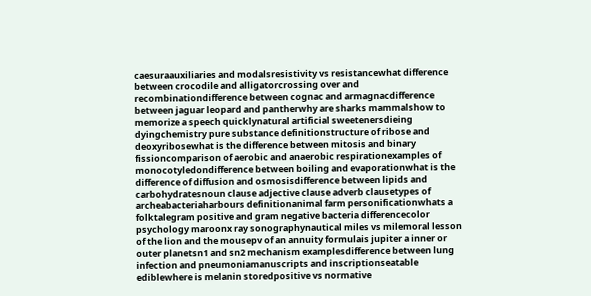caesuraauxiliaries and modalsresistivity vs resistancewhat difference between crocodile and alligatorcrossing over and recombinationdifference between cognac and armagnacdifference between jaguar leopard and pantherwhy are sharks mammalshow to memorize a speech quicklynatural artificial sweetenersdieing dyingchemistry pure substance definitionstructure of ribose and deoxyribosewhat is the difference between mitosis and binary fissioncomparison of aerobic and anaerobic respirationexamples of monocotyledondifference between boiling and evaporationwhat is the difference of diffusion and osmosisdifference between lipids and carbohydratesnoun clause adjective clause adverb clausetypes of archeabacteriaharbours definitionanimal farm personificationwhats a folktalegram positive and gram negative bacteria differencecolor psychology maroonx ray sonographynautical miles vs milemoral lesson of the lion and the mousepv of an annuity formulais jupiter a inner or outer planetsn1 and sn2 mechanism examplesdifference between lung infection and pneumoniamanuscripts and inscriptionseatable ediblewhere is melanin storedpositive vs normative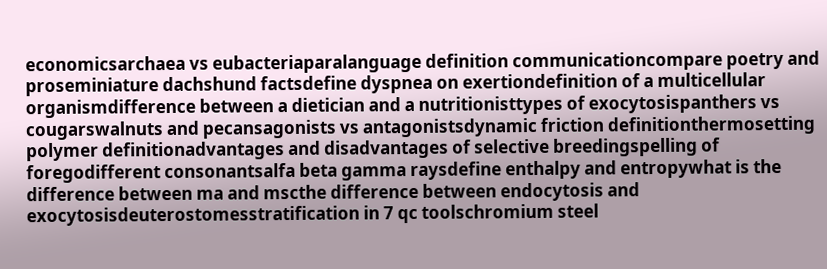economicsarchaea vs eubacteriaparalanguage definition communicationcompare poetry and proseminiature dachshund factsdefine dyspnea on exertiondefinition of a multicellular organismdifference between a dietician and a nutritionisttypes of exocytosispanthers vs cougarswalnuts and pecansagonists vs antagonistsdynamic friction definitionthermosetting polymer definitionadvantages and disadvantages of selective breedingspelling of foregodifferent consonantsalfa beta gamma raysdefine enthalpy and entropywhat is the difference between ma and mscthe difference between endocytosis and exocytosisdeuterostomesstratification in 7 qc toolschromium steel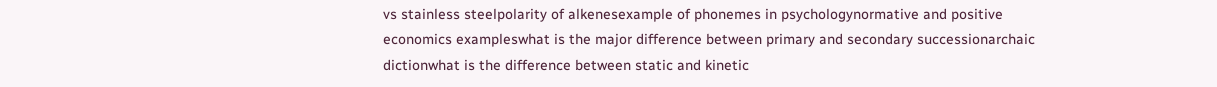vs stainless steelpolarity of alkenesexample of phonemes in psychologynormative and positive economics exampleswhat is the major difference between primary and secondary successionarchaic dictionwhat is the difference between static and kinetic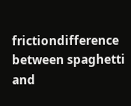frictiondifference between spaghetti and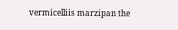vermicelliis marzipan the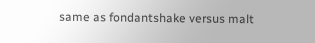same as fondantshake versus malt